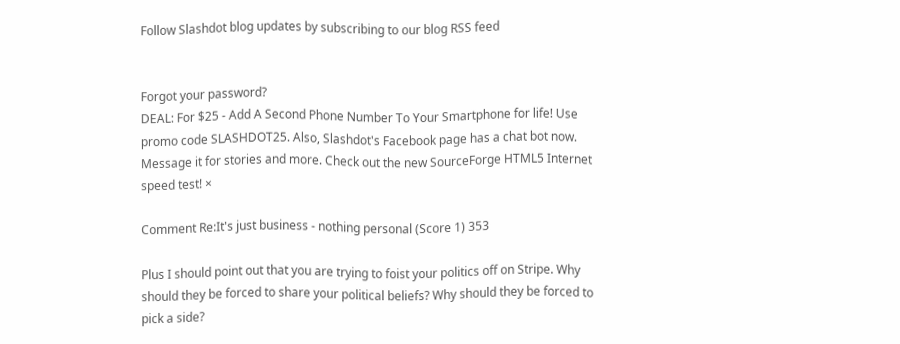Follow Slashdot blog updates by subscribing to our blog RSS feed


Forgot your password?
DEAL: For $25 - Add A Second Phone Number To Your Smartphone for life! Use promo code SLASHDOT25. Also, Slashdot's Facebook page has a chat bot now. Message it for stories and more. Check out the new SourceForge HTML5 Internet speed test! ×

Comment Re:It's just business - nothing personal (Score 1) 353

Plus I should point out that you are trying to foist your politics off on Stripe. Why should they be forced to share your political beliefs? Why should they be forced to pick a side?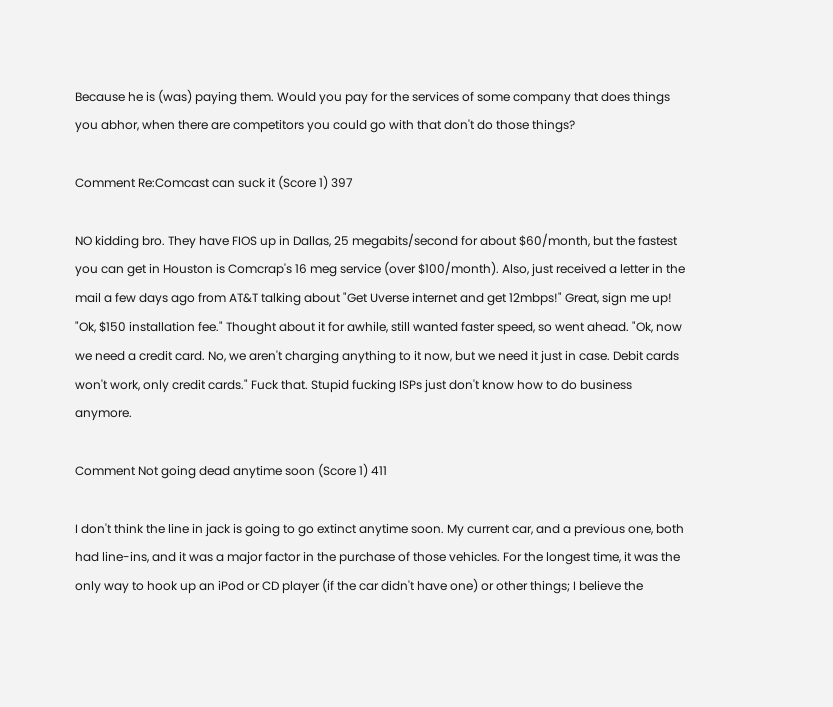Because he is (was) paying them. Would you pay for the services of some company that does things you abhor, when there are competitors you could go with that don't do those things?

Comment Re:Comcast can suck it (Score 1) 397

NO kidding bro. They have FIOS up in Dallas, 25 megabits/second for about $60/month, but the fastest you can get in Houston is Comcrap's 16 meg service (over $100/month). Also, just received a letter in the mail a few days ago from AT&T talking about "Get Uverse internet and get 12mbps!" Great, sign me up! "Ok, $150 installation fee." Thought about it for awhile, still wanted faster speed, so went ahead. "Ok, now we need a credit card. No, we aren't charging anything to it now, but we need it just in case. Debit cards won't work, only credit cards." Fuck that. Stupid fucking ISPs just don't know how to do business anymore.

Comment Not going dead anytime soon (Score 1) 411

I don't think the line in jack is going to go extinct anytime soon. My current car, and a previous one, both had line-ins, and it was a major factor in the purchase of those vehicles. For the longest time, it was the only way to hook up an iPod or CD player (if the car didn't have one) or other things; I believe the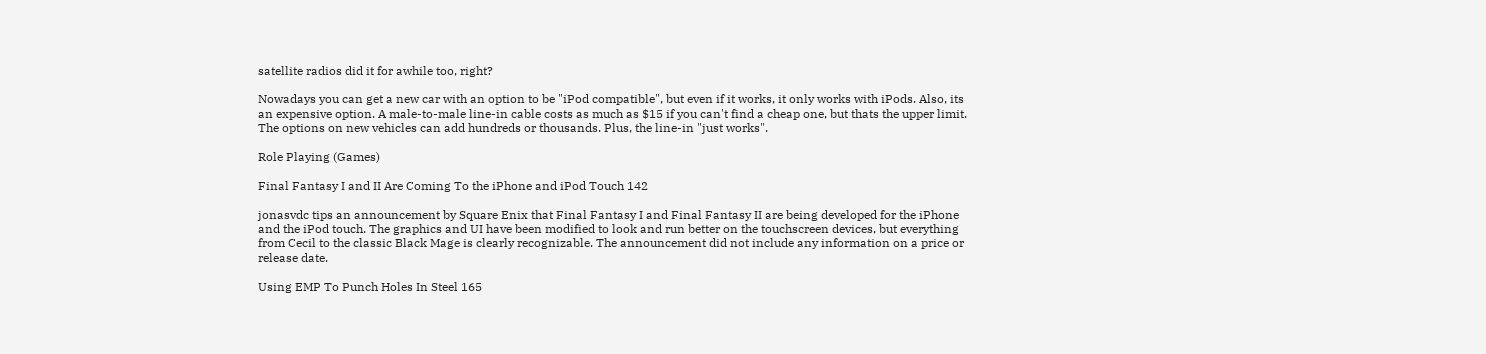satellite radios did it for awhile too, right?

Nowadays you can get a new car with an option to be "iPod compatible", but even if it works, it only works with iPods. Also, its an expensive option. A male-to-male line-in cable costs as much as $15 if you can't find a cheap one, but thats the upper limit. The options on new vehicles can add hundreds or thousands. Plus, the line-in "just works".

Role Playing (Games)

Final Fantasy I and II Are Coming To the iPhone and iPod Touch 142

jonasvdc tips an announcement by Square Enix that Final Fantasy I and Final Fantasy II are being developed for the iPhone and the iPod touch. The graphics and UI have been modified to look and run better on the touchscreen devices, but everything from Cecil to the classic Black Mage is clearly recognizable. The announcement did not include any information on a price or release date.

Using EMP To Punch Holes In Steel 165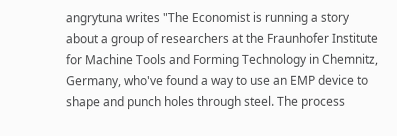angrytuna writes "The Economist is running a story about a group of researchers at the Fraunhofer Institute for Machine Tools and Forming Technology in Chemnitz, Germany, who've found a way to use an EMP device to shape and punch holes through steel. The process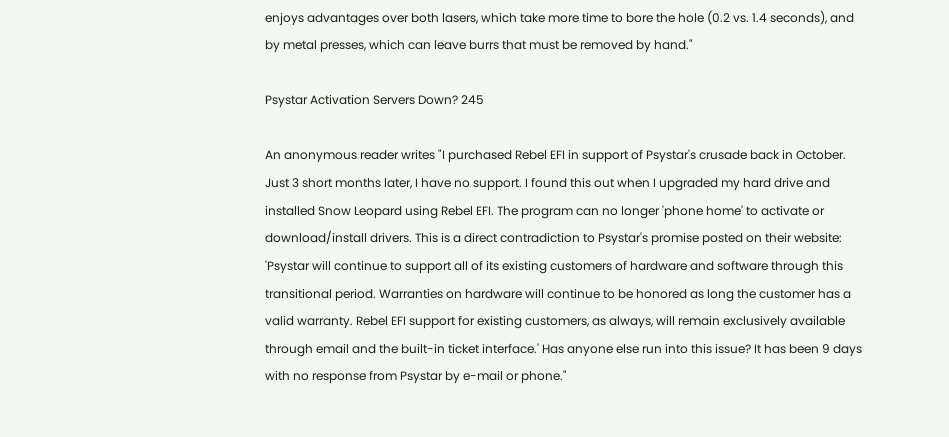enjoys advantages over both lasers, which take more time to bore the hole (0.2 vs. 1.4 seconds), and by metal presses, which can leave burrs that must be removed by hand."

Psystar Activation Servers Down? 245

An anonymous reader writes "I purchased Rebel EFI in support of Psystar's crusade back in October. Just 3 short months later, I have no support. I found this out when I upgraded my hard drive and installed Snow Leopard using Rebel EFI. The program can no longer 'phone home' to activate or download/install drivers. This is a direct contradiction to Psystar's promise posted on their website: 'Psystar will continue to support all of its existing customers of hardware and software through this transitional period. Warranties on hardware will continue to be honored as long the customer has a valid warranty. Rebel EFI support for existing customers, as always, will remain exclusively available through email and the built-in ticket interface.' Has anyone else run into this issue? It has been 9 days with no response from Psystar by e-mail or phone."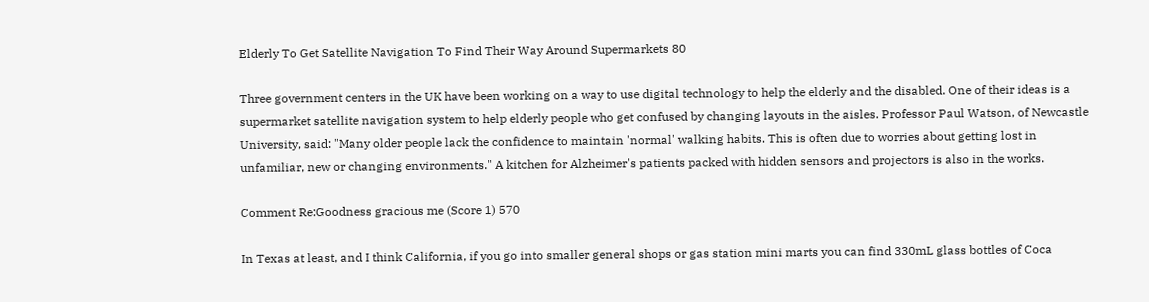Elderly To Get Satellite Navigation To Find Their Way Around Supermarkets 80

Three government centers in the UK have been working on a way to use digital technology to help the elderly and the disabled. One of their ideas is a supermarket satellite navigation system to help elderly people who get confused by changing layouts in the aisles. Professor Paul Watson, of Newcastle University, said: "Many older people lack the confidence to maintain 'normal' walking habits. This is often due to worries about getting lost in unfamiliar, new or changing environments." A kitchen for Alzheimer's patients packed with hidden sensors and projectors is also in the works.

Comment Re:Goodness gracious me (Score 1) 570

In Texas at least, and I think California, if you go into smaller general shops or gas station mini marts you can find 330mL glass bottles of Coca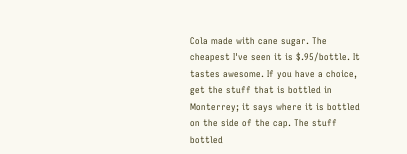Cola made with cane sugar. The cheapest I've seen it is $.95/bottle. It tastes awesome. If you have a choice, get the stuff that is bottled in Monterrey; it says where it is bottled on the side of the cap. The stuff bottled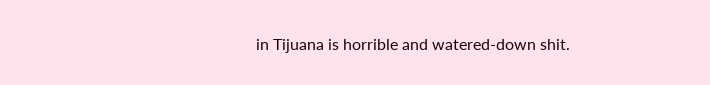in Tijuana is horrible and watered-down shit.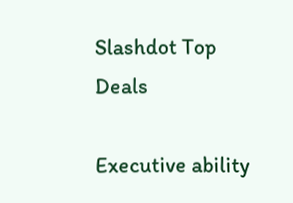Slashdot Top Deals

Executive ability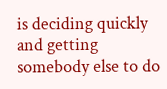is deciding quickly and getting somebody else to do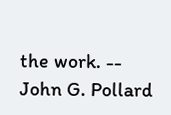the work. -- John G. Pollard